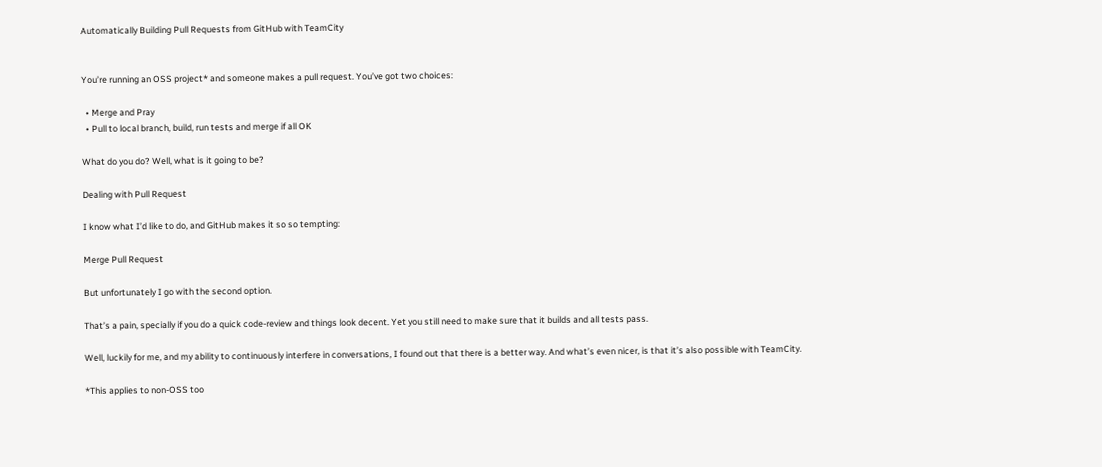Automatically Building Pull Requests from GitHub with TeamCity


You’re running an OSS project* and someone makes a pull request. You’ve got two choices:

  • Merge and Pray
  • Pull to local branch, build, run tests and merge if all OK

What do you do? Well, what is it going to be?

Dealing with Pull Request

I know what I’d like to do, and GitHub makes it so so tempting:

Merge Pull Request

But unfortunately I go with the second option.

That’s a pain, specially if you do a quick code-review and things look decent. Yet you still need to make sure that it builds and all tests pass.

Well, luckily for me, and my ability to continuously interfere in conversations, I found out that there is a better way. And what’s even nicer, is that it’s also possible with TeamCity.

*This applies to non-OSS too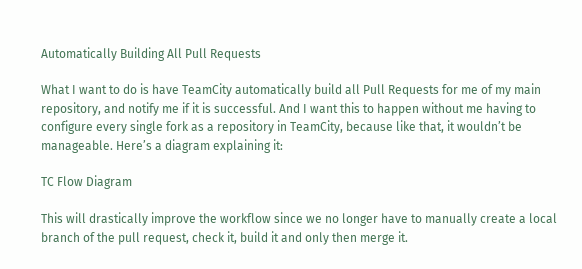Automatically Building All Pull Requests

What I want to do is have TeamCity automatically build all Pull Requests for me of my main repository, and notify me if it is successful. And I want this to happen without me having to configure every single fork as a repository in TeamCity, because like that, it wouldn’t be manageable. Here’s a diagram explaining it:

TC Flow Diagram

This will drastically improve the workflow since we no longer have to manually create a local branch of the pull request, check it, build it and only then merge it.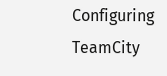Configuring TeamCity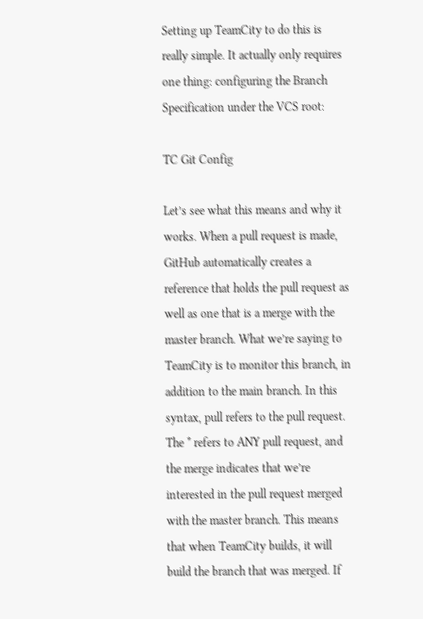Setting up TeamCity to do this is really simple. It actually only requires one thing: configuring the Branch Specification under the VCS root:

TC Git Config

Let’s see what this means and why it works. When a pull request is made, GitHub automatically creates a reference that holds the pull request as well as one that is a merge with the master branch. What we’re saying to TeamCity is to monitor this branch, in addition to the main branch. In this syntax, pull refers to the pull request. The * refers to ANY pull request, and the merge indicates that we’re interested in the pull request merged with the master branch. This means that when TeamCity builds, it will build the branch that was merged. If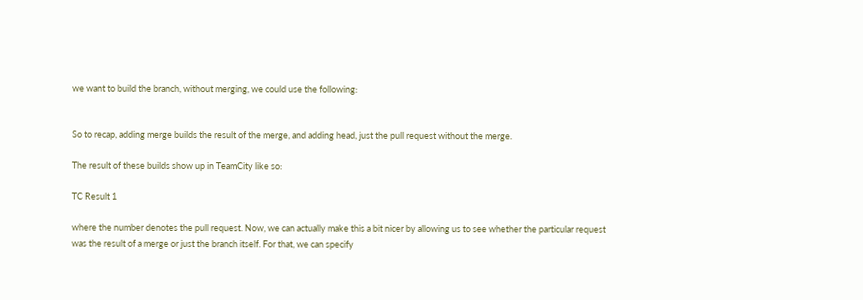we want to build the branch, without merging, we could use the following:


So to recap, adding merge builds the result of the merge, and adding head, just the pull request without the merge.

The result of these builds show up in TeamCity like so:

TC Result 1

where the number denotes the pull request. Now, we can actually make this a bit nicer by allowing us to see whether the particular request was the result of a merge or just the branch itself. For that, we can specify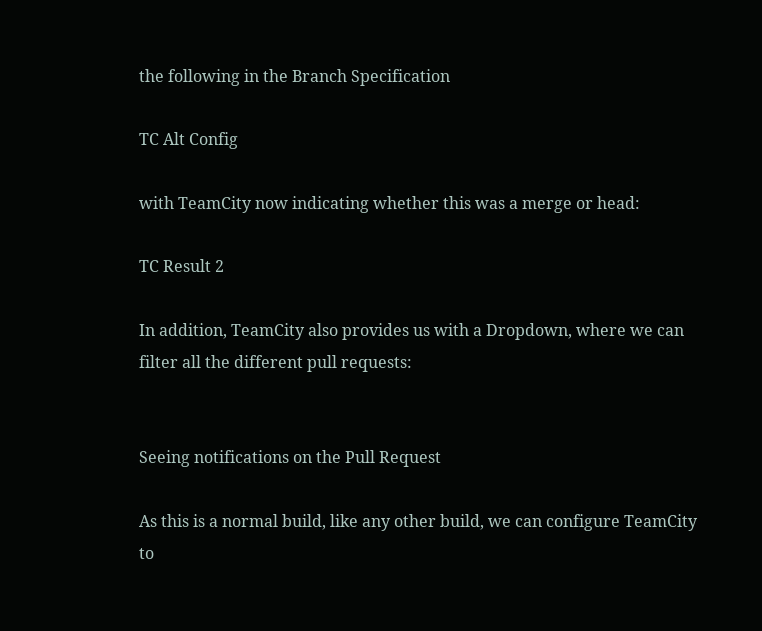the following in the Branch Specification

TC Alt Config

with TeamCity now indicating whether this was a merge or head:

TC Result 2

In addition, TeamCity also provides us with a Dropdown, where we can filter all the different pull requests:


Seeing notifications on the Pull Request

As this is a normal build, like any other build, we can configure TeamCity to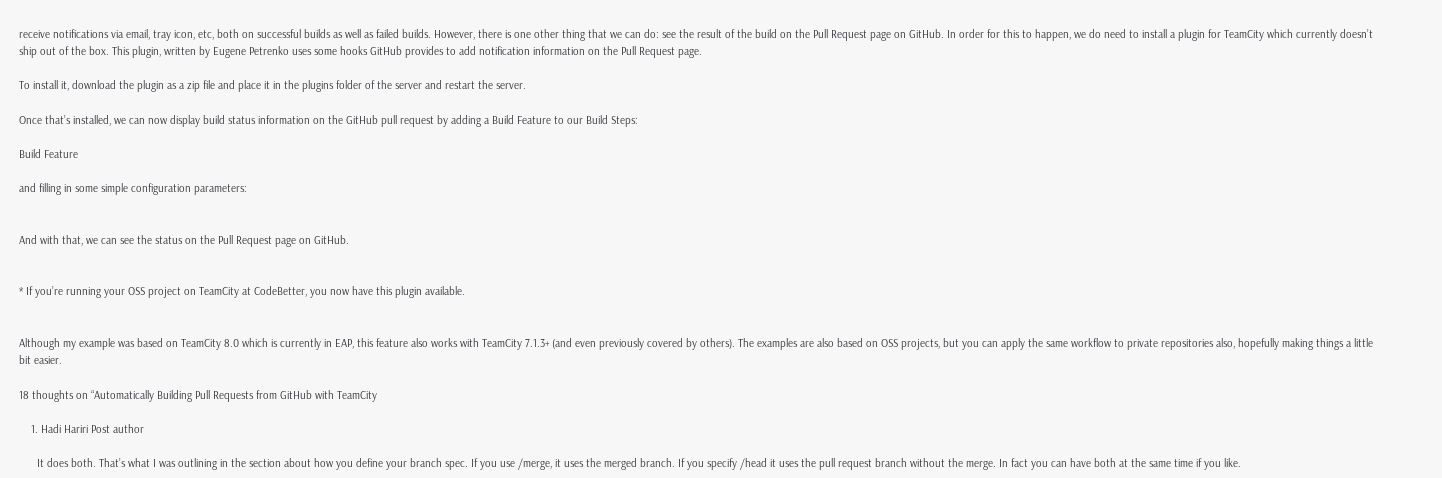receive notifications via email, tray icon, etc, both on successful builds as well as failed builds. However, there is one other thing that we can do: see the result of the build on the Pull Request page on GitHub. In order for this to happen, we do need to install a plugin for TeamCity which currently doesn’t ship out of the box. This plugin, written by Eugene Petrenko uses some hooks GitHub provides to add notification information on the Pull Request page.

To install it, download the plugin as a zip file and place it in the plugins folder of the server and restart the server.

Once that’s installed, we can now display build status information on the GitHub pull request by adding a Build Feature to our Build Steps:

Build Feature

and filling in some simple configuration parameters:


And with that, we can see the status on the Pull Request page on GitHub.


* If you’re running your OSS project on TeamCity at CodeBetter, you now have this plugin available.


Although my example was based on TeamCity 8.0 which is currently in EAP, this feature also works with TeamCity 7.1.3+ (and even previously covered by others). The examples are also based on OSS projects, but you can apply the same workflow to private repositories also, hopefully making things a little bit easier.

18 thoughts on “Automatically Building Pull Requests from GitHub with TeamCity

    1. Hadi Hariri Post author

      It does both. That’s what I was outlining in the section about how you define your branch spec. If you use /merge, it uses the merged branch. If you specify /head it uses the pull request branch without the merge. In fact you can have both at the same time if you like.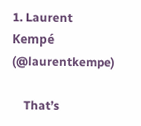1. Laurent Kempé (@laurentkempe)

    That’s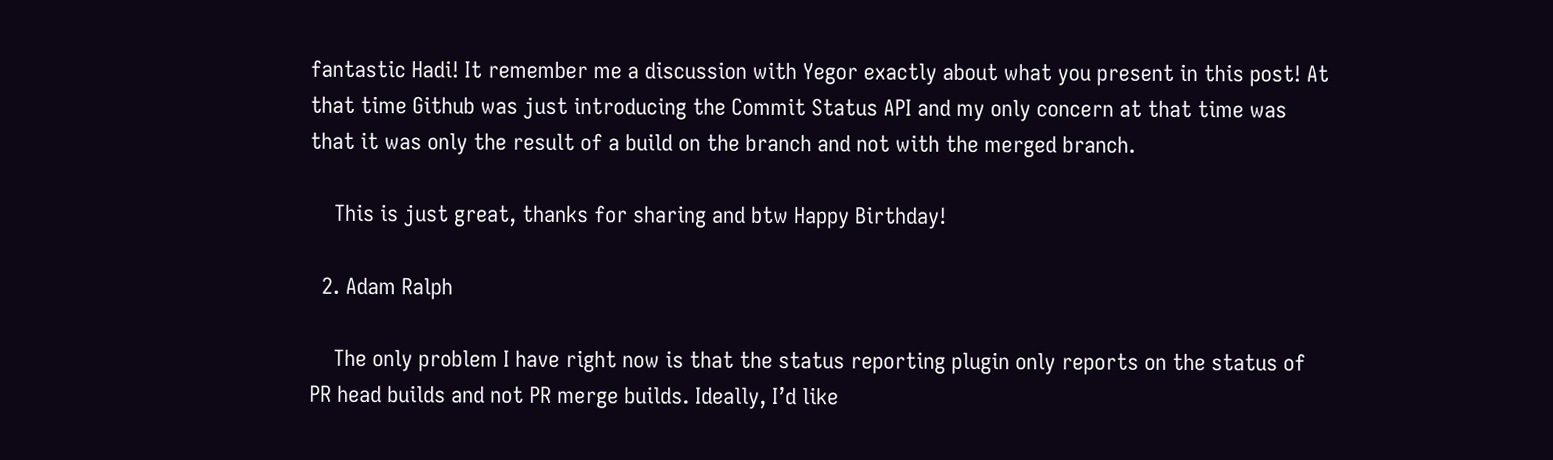fantastic Hadi! It remember me a discussion with Yegor exactly about what you present in this post! At that time Github was just introducing the Commit Status API and my only concern at that time was that it was only the result of a build on the branch and not with the merged branch.

    This is just great, thanks for sharing and btw Happy Birthday!

  2. Adam Ralph

    The only problem I have right now is that the status reporting plugin only reports on the status of PR head builds and not PR merge builds. Ideally, I’d like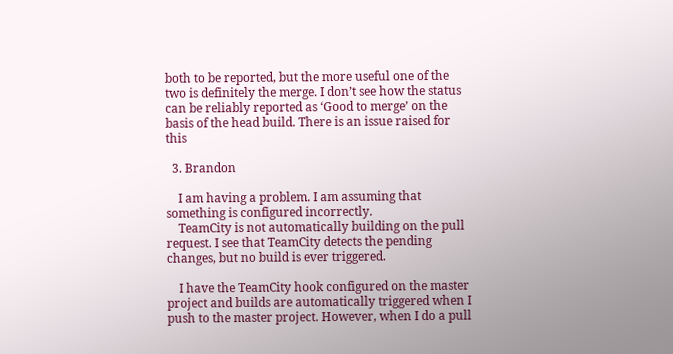both to be reported, but the more useful one of the two is definitely the merge. I don’t see how the status can be reliably reported as ‘Good to merge’ on the basis of the head build. There is an issue raised for this

  3. Brandon

    I am having a problem. I am assuming that something is configured incorrectly.
    TeamCity is not automatically building on the pull request. I see that TeamCity detects the pending changes, but no build is ever triggered.

    I have the TeamCity hook configured on the master project and builds are automatically triggered when I push to the master project. However, when I do a pull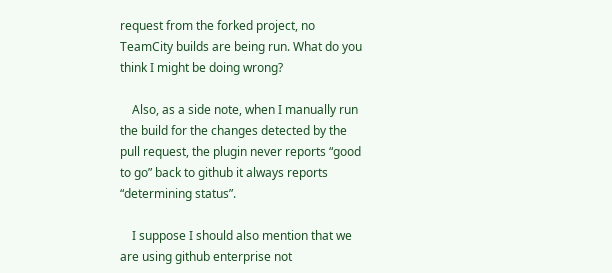request from the forked project, no TeamCity builds are being run. What do you think I might be doing wrong?

    Also, as a side note, when I manually run the build for the changes detected by the pull request, the plugin never reports “good to go” back to github it always reports “determining status”.

    I suppose I should also mention that we are using github enterprise not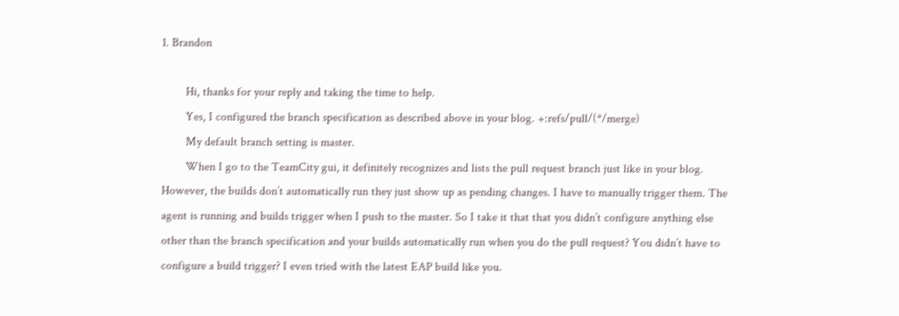1. Brandon

        Hi, thanks for your reply and taking the time to help.
        Yes, I configured the branch specification as described above in your blog. +:refs/pull/(*/merge)
        My default branch setting is master.
        When I go to the TeamCity gui, it definitely recognizes and lists the pull request branch just like in your blog. However, the builds don’t automatically run they just show up as pending changes. I have to manually trigger them. The agent is running and builds trigger when I push to the master. So I take it that that you didn’t configure anything else other than the branch specification and your builds automatically run when you do the pull request? You didn’t have to configure a build trigger? I even tried with the latest EAP build like you.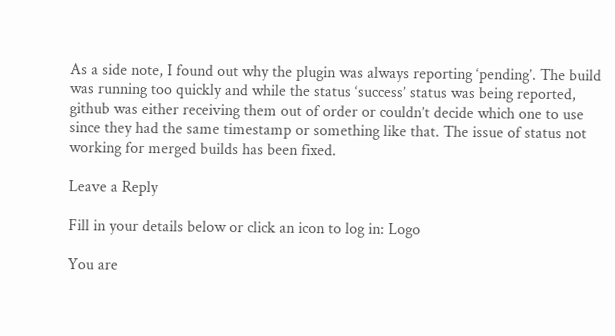As a side note, I found out why the plugin was always reporting ‘pending’. The build was running too quickly and while the status ‘success’ status was being reported, github was either receiving them out of order or couldn’t decide which one to use since they had the same timestamp or something like that. The issue of status not working for merged builds has been fixed.

Leave a Reply

Fill in your details below or click an icon to log in: Logo

You are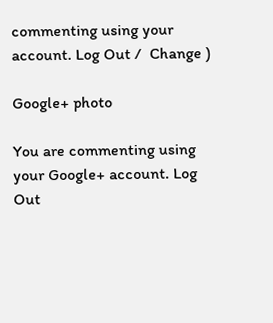commenting using your account. Log Out /  Change )

Google+ photo

You are commenting using your Google+ account. Log Out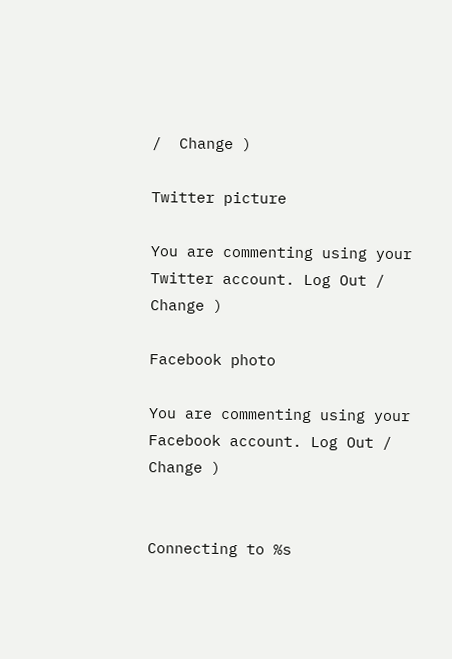/  Change )

Twitter picture

You are commenting using your Twitter account. Log Out /  Change )

Facebook photo

You are commenting using your Facebook account. Log Out /  Change )


Connecting to %s